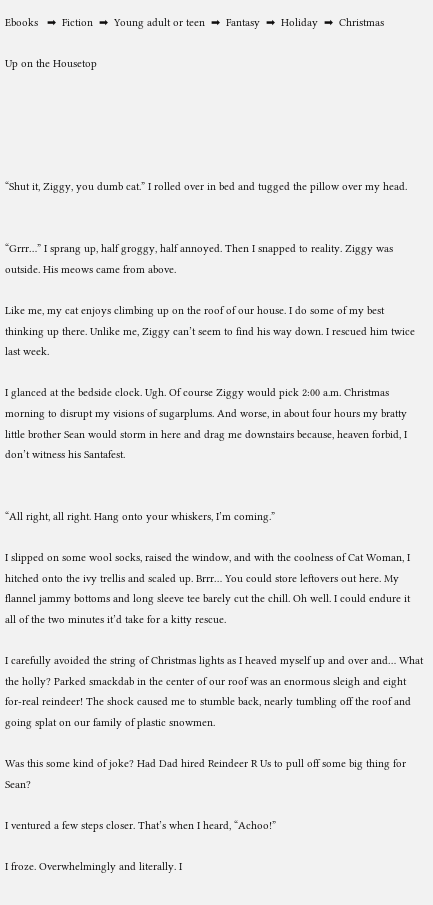Ebooks   ➡  Fiction  ➡  Young adult or teen  ➡  Fantasy  ➡  Holiday  ➡  Christmas

Up on the Housetop





“Shut it, Ziggy, you dumb cat.” I rolled over in bed and tugged the pillow over my head.


“Grrr…” I sprang up, half groggy, half annoyed. Then I snapped to reality. Ziggy was outside. His meows came from above.

Like me, my cat enjoys climbing up on the roof of our house. I do some of my best thinking up there. Unlike me, Ziggy can’t seem to find his way down. I rescued him twice last week.

I glanced at the bedside clock. Ugh. Of course Ziggy would pick 2:00 a.m. Christmas morning to disrupt my visions of sugarplums. And worse, in about four hours my bratty little brother Sean would storm in here and drag me downstairs because, heaven forbid, I don’t witness his Santafest.


“All right, all right. Hang onto your whiskers, I’m coming.”

I slipped on some wool socks, raised the window, and with the coolness of Cat Woman, I hitched onto the ivy trellis and scaled up. Brrr… You could store leftovers out here. My flannel jammy bottoms and long sleeve tee barely cut the chill. Oh well. I could endure it all of the two minutes it’d take for a kitty rescue.

I carefully avoided the string of Christmas lights as I heaved myself up and over and… What the holly? Parked smackdab in the center of our roof was an enormous sleigh and eight for-real reindeer! The shock caused me to stumble back, nearly tumbling off the roof and going splat on our family of plastic snowmen.

Was this some kind of joke? Had Dad hired Reindeer R Us to pull off some big thing for Sean?

I ventured a few steps closer. That’s when I heard, “Achoo!”

I froze. Overwhelmingly and literally. I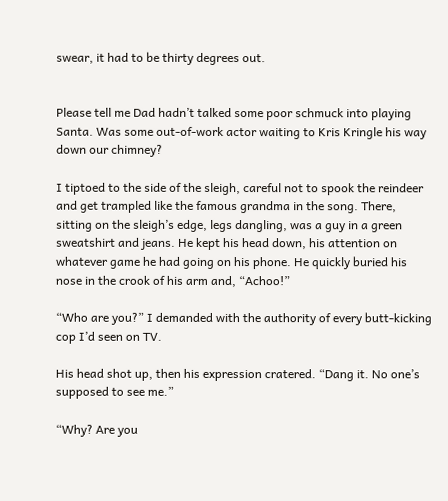swear, it had to be thirty degrees out.


Please tell me Dad hadn’t talked some poor schmuck into playing Santa. Was some out-of-work actor waiting to Kris Kringle his way down our chimney?

I tiptoed to the side of the sleigh, careful not to spook the reindeer and get trampled like the famous grandma in the song. There, sitting on the sleigh’s edge, legs dangling, was a guy in a green sweatshirt and jeans. He kept his head down, his attention on whatever game he had going on his phone. He quickly buried his nose in the crook of his arm and, “Achoo!”

“Who are you?” I demanded with the authority of every butt-kicking cop I’d seen on TV.

His head shot up, then his expression cratered. “Dang it. No one’s supposed to see me.”

“Why? Are you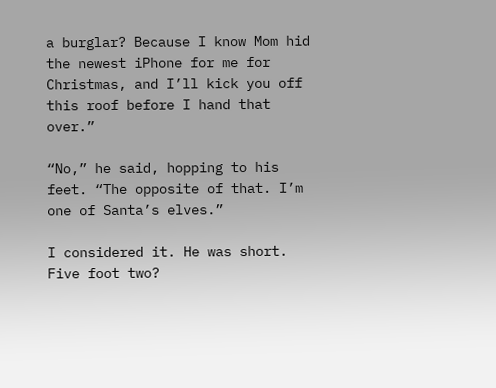a burglar? Because I know Mom hid the newest iPhone for me for Christmas, and I’ll kick you off this roof before I hand that over.”

“No,” he said, hopping to his feet. “The opposite of that. I’m one of Santa’s elves.”

I considered it. He was short. Five foot two?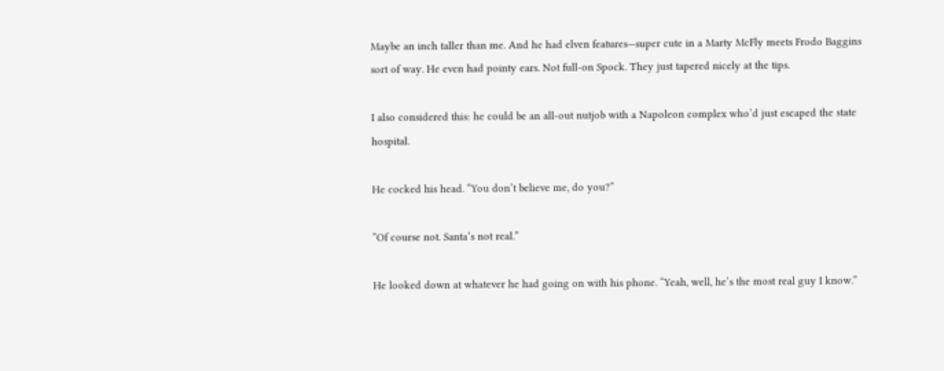Maybe an inch taller than me. And he had elven features—super cute in a Marty McFly meets Frodo Baggins sort of way. He even had pointy ears. Not full-on Spock. They just tapered nicely at the tips.

I also considered this: he could be an all-out nutjob with a Napoleon complex who’d just escaped the state hospital.

He cocked his head. “You don’t believe me, do you?”

“Of course not. Santa’s not real.”

He looked down at whatever he had going on with his phone. “Yeah, well, he’s the most real guy I know.”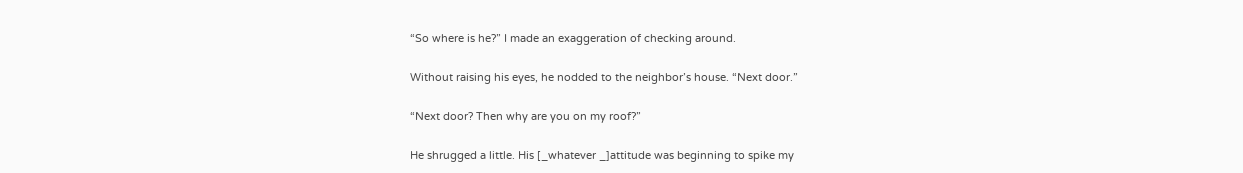“So where is he?” I made an exaggeration of checking around.

Without raising his eyes, he nodded to the neighbor’s house. “Next door.”

“Next door? Then why are you on my roof?”

He shrugged a little. His [_whatever _]attitude was beginning to spike my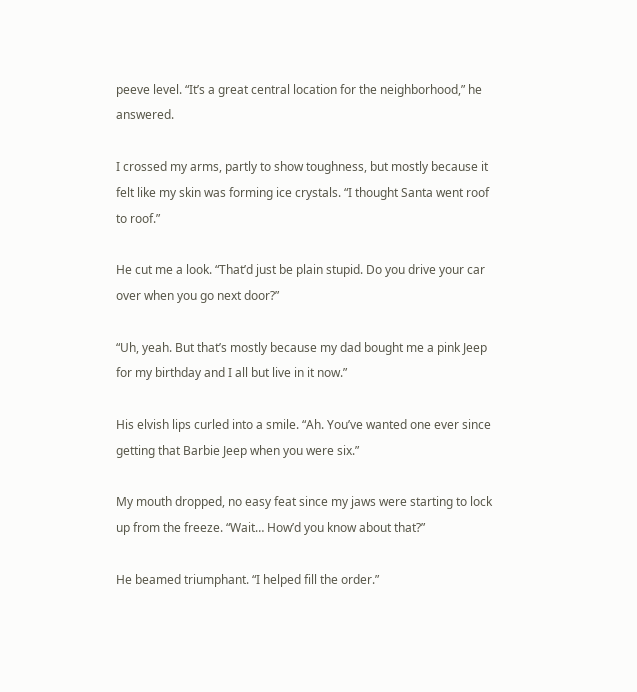peeve level. “It’s a great central location for the neighborhood,” he answered.

I crossed my arms, partly to show toughness, but mostly because it felt like my skin was forming ice crystals. “I thought Santa went roof to roof.”

He cut me a look. “That’d just be plain stupid. Do you drive your car over when you go next door?”

“Uh, yeah. But that’s mostly because my dad bought me a pink Jeep for my birthday and I all but live in it now.”

His elvish lips curled into a smile. “Ah. You’ve wanted one ever since getting that Barbie Jeep when you were six.”

My mouth dropped, no easy feat since my jaws were starting to lock up from the freeze. “Wait… How’d you know about that?”

He beamed triumphant. “I helped fill the order.”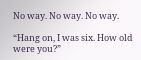No way. No way. No way.

“Hang on, I was six. How old were you?”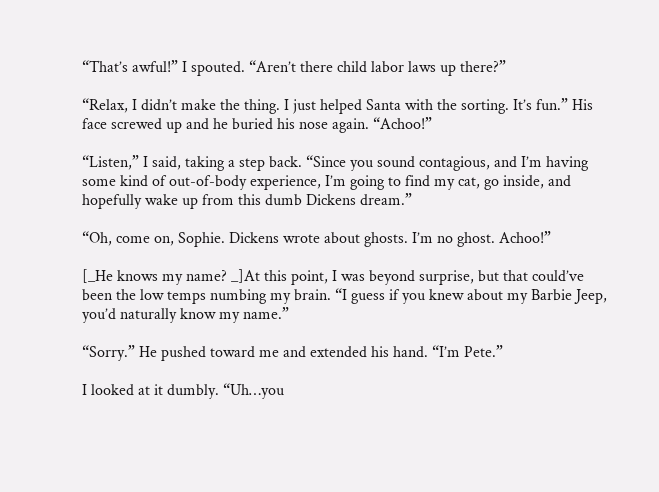“That’s awful!” I spouted. “Aren’t there child labor laws up there?”

“Relax, I didn’t make the thing. I just helped Santa with the sorting. It’s fun.” His face screwed up and he buried his nose again. “Achoo!”

“Listen,” I said, taking a step back. “Since you sound contagious, and I’m having some kind of out-of-body experience, I’m going to find my cat, go inside, and hopefully wake up from this dumb Dickens dream.”

“Oh, come on, Sophie. Dickens wrote about ghosts. I’m no ghost. Achoo!”

[_He knows my name? _]At this point, I was beyond surprise, but that could’ve been the low temps numbing my brain. “I guess if you knew about my Barbie Jeep, you’d naturally know my name.”

“Sorry.” He pushed toward me and extended his hand. “I’m Pete.”

I looked at it dumbly. “Uh…you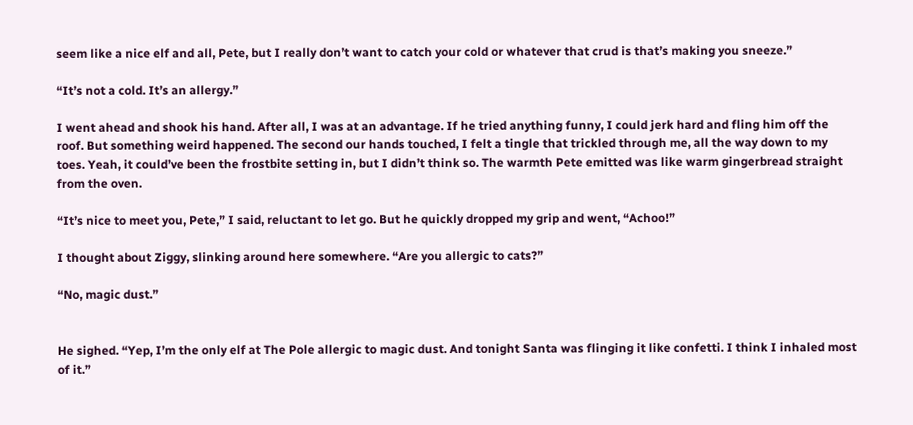seem like a nice elf and all, Pete, but I really don’t want to catch your cold or whatever that crud is that’s making you sneeze.”

“It’s not a cold. It’s an allergy.”

I went ahead and shook his hand. After all, I was at an advantage. If he tried anything funny, I could jerk hard and fling him off the roof. But something weird happened. The second our hands touched, I felt a tingle that trickled through me, all the way down to my toes. Yeah, it could’ve been the frostbite setting in, but I didn’t think so. The warmth Pete emitted was like warm gingerbread straight from the oven.

“It’s nice to meet you, Pete,” I said, reluctant to let go. But he quickly dropped my grip and went, “Achoo!”

I thought about Ziggy, slinking around here somewhere. “Are you allergic to cats?”

“No, magic dust.”


He sighed. “Yep, I’m the only elf at The Pole allergic to magic dust. And tonight Santa was flinging it like confetti. I think I inhaled most of it.”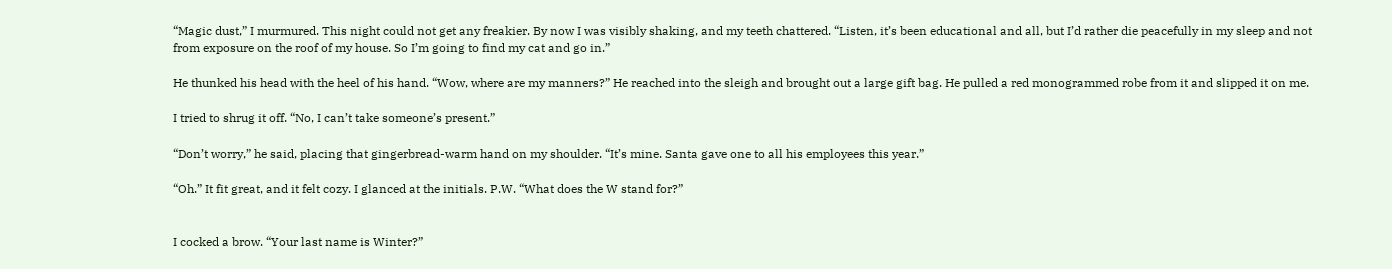“Magic dust,” I murmured. This night could not get any freakier. By now I was visibly shaking, and my teeth chattered. “Listen, it’s been educational and all, but I’d rather die peacefully in my sleep and not from exposure on the roof of my house. So I’m going to find my cat and go in.”

He thunked his head with the heel of his hand. “Wow, where are my manners?” He reached into the sleigh and brought out a large gift bag. He pulled a red monogrammed robe from it and slipped it on me.

I tried to shrug it off. “No, I can’t take someone’s present.”

“Don’t worry,” he said, placing that gingerbread-warm hand on my shoulder. “It’s mine. Santa gave one to all his employees this year.”

“Oh.” It fit great, and it felt cozy. I glanced at the initials. P.W. “What does the W stand for?”


I cocked a brow. “Your last name is Winter?”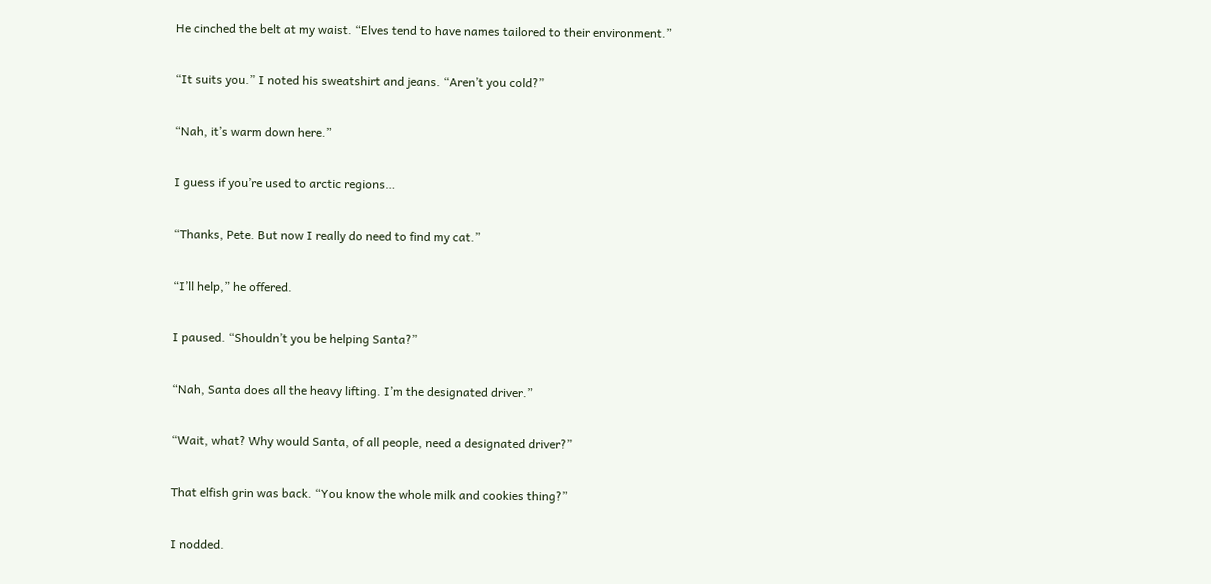He cinched the belt at my waist. “Elves tend to have names tailored to their environment.”

“It suits you.” I noted his sweatshirt and jeans. “Aren’t you cold?”

“Nah, it’s warm down here.”

I guess if you’re used to arctic regions…

“Thanks, Pete. But now I really do need to find my cat.”

“I’ll help,” he offered.

I paused. “Shouldn’t you be helping Santa?”

“Nah, Santa does all the heavy lifting. I’m the designated driver.”

“Wait, what? Why would Santa, of all people, need a designated driver?”

That elfish grin was back. “You know the whole milk and cookies thing?”

I nodded.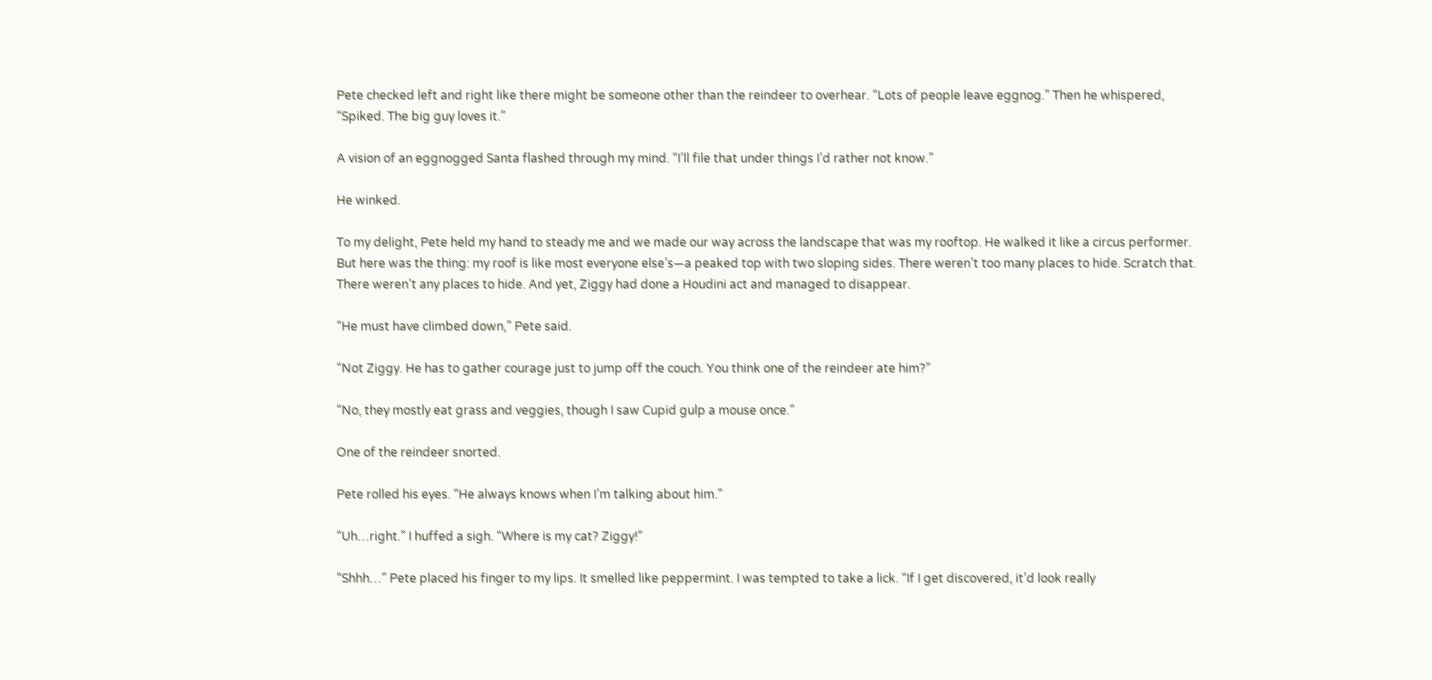Pete checked left and right like there might be someone other than the reindeer to overhear. “Lots of people leave eggnog.” Then he whispered, “Spiked. The big guy loves it.”

A vision of an eggnogged Santa flashed through my mind. “I’ll file that under things I’d rather not know.”

He winked.

To my delight, Pete held my hand to steady me and we made our way across the landscape that was my rooftop. He walked it like a circus performer. But here was the thing: my roof is like most everyone else’s—a peaked top with two sloping sides. There weren’t too many places to hide. Scratch that. There weren’t any places to hide. And yet, Ziggy had done a Houdini act and managed to disappear.

“He must have climbed down,” Pete said.

“Not Ziggy. He has to gather courage just to jump off the couch. You think one of the reindeer ate him?”

“No, they mostly eat grass and veggies, though I saw Cupid gulp a mouse once.”

One of the reindeer snorted.

Pete rolled his eyes. “He always knows when I’m talking about him.”

“Uh…right.” I huffed a sigh. “Where is my cat? Ziggy!”

“Shhh…” Pete placed his finger to my lips. It smelled like peppermint. I was tempted to take a lick. “If I get discovered, it’d look really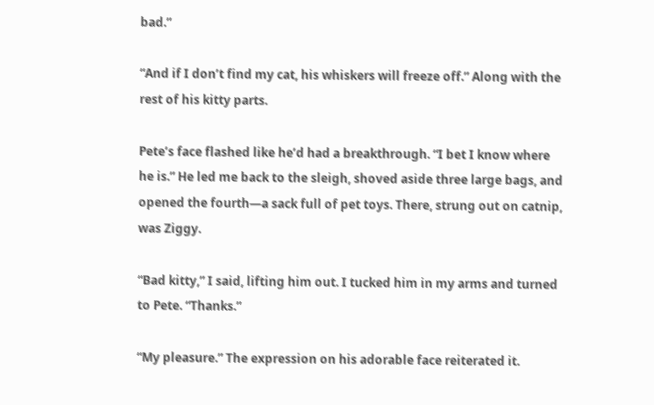bad.”

“And if I don’t find my cat, his whiskers will freeze off.” Along with the rest of his kitty parts.

Pete’s face flashed like he’d had a breakthrough. “I bet I know where he is.” He led me back to the sleigh, shoved aside three large bags, and opened the fourth—a sack full of pet toys. There, strung out on catnip, was Ziggy.

“Bad kitty,” I said, lifting him out. I tucked him in my arms and turned to Pete. “Thanks.”

“My pleasure.” The expression on his adorable face reiterated it.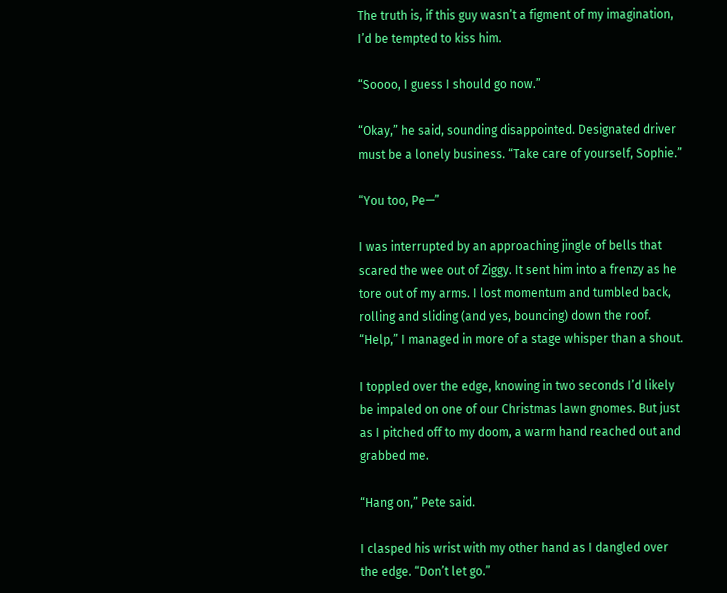The truth is, if this guy wasn’t a figment of my imagination, I’d be tempted to kiss him.

“Soooo, I guess I should go now.”

“Okay,” he said, sounding disappointed. Designated driver must be a lonely business. “Take care of yourself, Sophie.”

“You too, Pe—”

I was interrupted by an approaching jingle of bells that scared the wee out of Ziggy. It sent him into a frenzy as he tore out of my arms. I lost momentum and tumbled back, rolling and sliding (and yes, bouncing) down the roof. “Help,” I managed in more of a stage whisper than a shout.

I toppled over the edge, knowing in two seconds I’d likely be impaled on one of our Christmas lawn gnomes. But just as I pitched off to my doom, a warm hand reached out and grabbed me.

“Hang on,” Pete said.

I clasped his wrist with my other hand as I dangled over the edge. “Don’t let go.”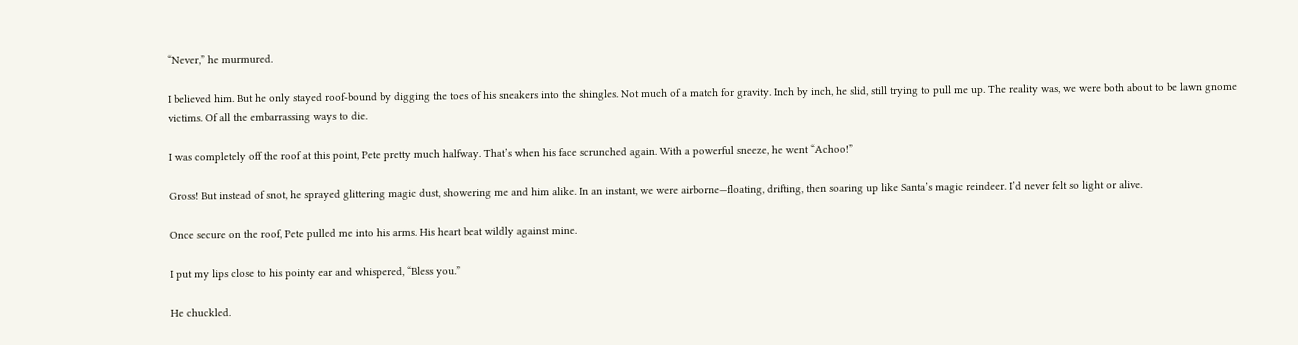“Never,” he murmured.

I believed him. But he only stayed roof-bound by digging the toes of his sneakers into the shingles. Not much of a match for gravity. Inch by inch, he slid, still trying to pull me up. The reality was, we were both about to be lawn gnome victims. Of all the embarrassing ways to die.

I was completely off the roof at this point, Pete pretty much halfway. That’s when his face scrunched again. With a powerful sneeze, he went “Achoo!”

Gross! But instead of snot, he sprayed glittering magic dust, showering me and him alike. In an instant, we were airborne—floating, drifting, then soaring up like Santa’s magic reindeer. I’d never felt so light or alive.

Once secure on the roof, Pete pulled me into his arms. His heart beat wildly against mine.

I put my lips close to his pointy ear and whispered, “Bless you.”

He chuckled.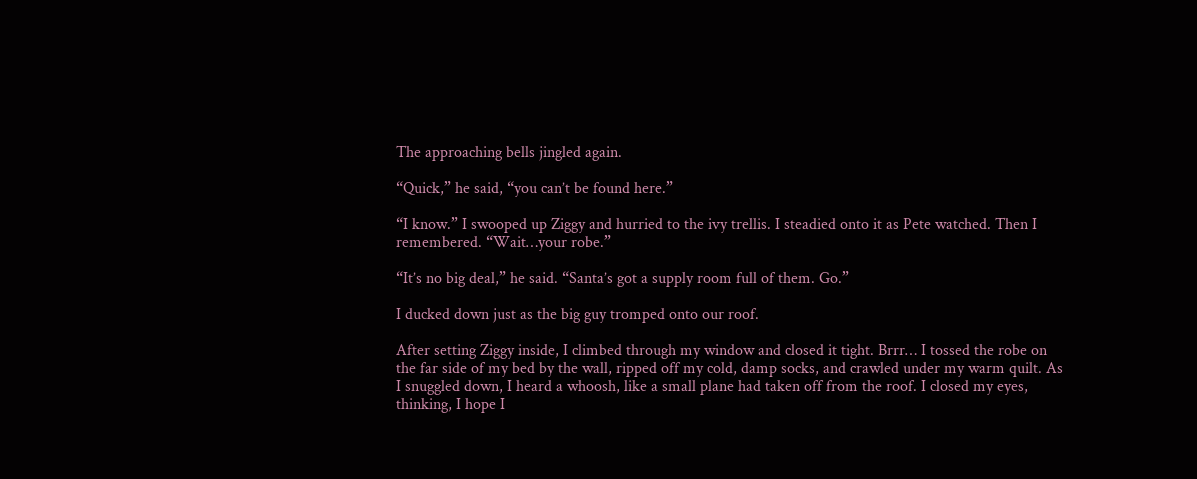The approaching bells jingled again.

“Quick,” he said, “you can’t be found here.”

“I know.” I swooped up Ziggy and hurried to the ivy trellis. I steadied onto it as Pete watched. Then I remembered. “Wait…your robe.”

“It’s no big deal,” he said. “Santa’s got a supply room full of them. Go.”

I ducked down just as the big guy tromped onto our roof.

After setting Ziggy inside, I climbed through my window and closed it tight. Brrr… I tossed the robe on the far side of my bed by the wall, ripped off my cold, damp socks, and crawled under my warm quilt. As I snuggled down, I heard a whoosh, like a small plane had taken off from the roof. I closed my eyes, thinking, I hope I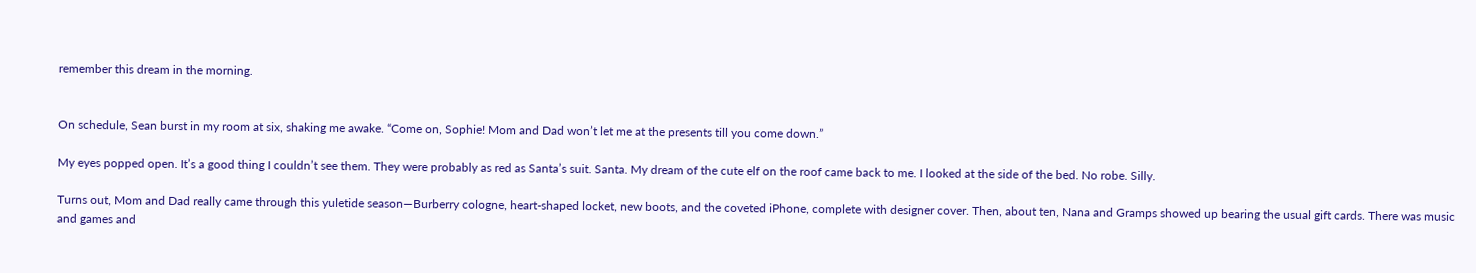remember this dream in the morning.


On schedule, Sean burst in my room at six, shaking me awake. “Come on, Sophie! Mom and Dad won’t let me at the presents till you come down.”

My eyes popped open. It’s a good thing I couldn’t see them. They were probably as red as Santa’s suit. Santa. My dream of the cute elf on the roof came back to me. I looked at the side of the bed. No robe. Silly.

Turns out, Mom and Dad really came through this yuletide season—Burberry cologne, heart-shaped locket, new boots, and the coveted iPhone, complete with designer cover. Then, about ten, Nana and Gramps showed up bearing the usual gift cards. There was music and games and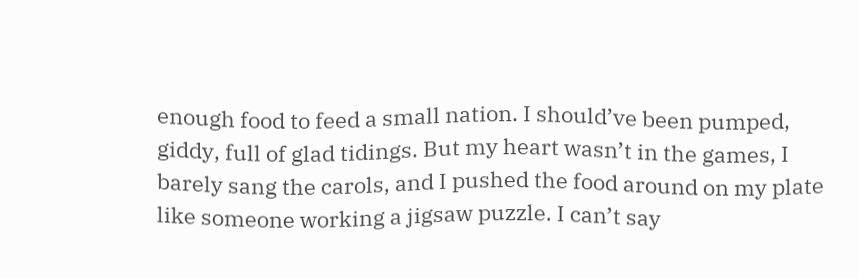enough food to feed a small nation. I should’ve been pumped, giddy, full of glad tidings. But my heart wasn’t in the games, I barely sang the carols, and I pushed the food around on my plate like someone working a jigsaw puzzle. I can’t say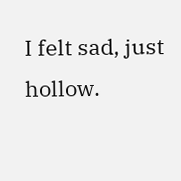I felt sad, just hollow.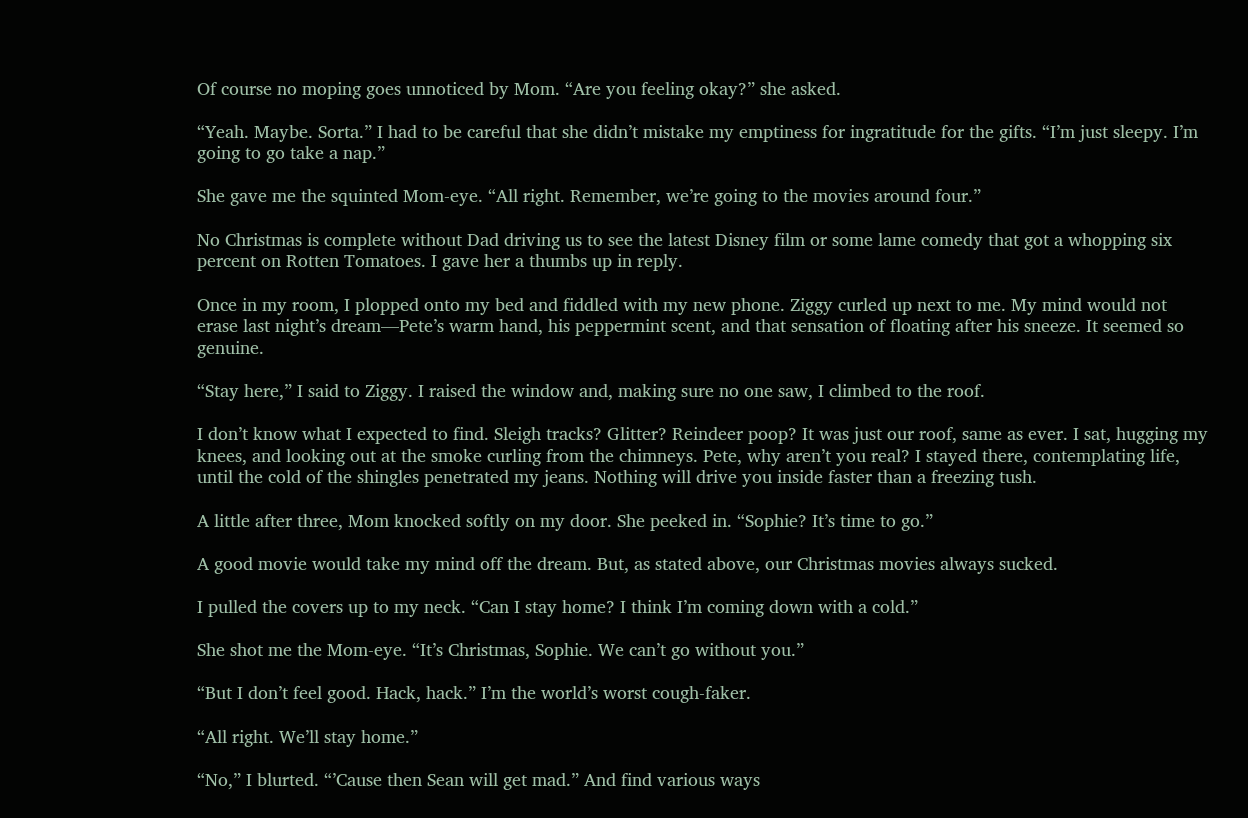Of course no moping goes unnoticed by Mom. “Are you feeling okay?” she asked.

“Yeah. Maybe. Sorta.” I had to be careful that she didn’t mistake my emptiness for ingratitude for the gifts. “I’m just sleepy. I’m going to go take a nap.”

She gave me the squinted Mom-eye. “All right. Remember, we’re going to the movies around four.”

No Christmas is complete without Dad driving us to see the latest Disney film or some lame comedy that got a whopping six percent on Rotten Tomatoes. I gave her a thumbs up in reply.

Once in my room, I plopped onto my bed and fiddled with my new phone. Ziggy curled up next to me. My mind would not erase last night’s dream—Pete’s warm hand, his peppermint scent, and that sensation of floating after his sneeze. It seemed so genuine.

“Stay here,” I said to Ziggy. I raised the window and, making sure no one saw, I climbed to the roof.

I don’t know what I expected to find. Sleigh tracks? Glitter? Reindeer poop? It was just our roof, same as ever. I sat, hugging my knees, and looking out at the smoke curling from the chimneys. Pete, why aren’t you real? I stayed there, contemplating life, until the cold of the shingles penetrated my jeans. Nothing will drive you inside faster than a freezing tush.

A little after three, Mom knocked softly on my door. She peeked in. “Sophie? It’s time to go.”

A good movie would take my mind off the dream. But, as stated above, our Christmas movies always sucked.

I pulled the covers up to my neck. “Can I stay home? I think I’m coming down with a cold.”

She shot me the Mom-eye. “It’s Christmas, Sophie. We can’t go without you.”

“But I don’t feel good. Hack, hack.” I’m the world’s worst cough-faker.

“All right. We’ll stay home.”

“No,” I blurted. “’Cause then Sean will get mad.” And find various ways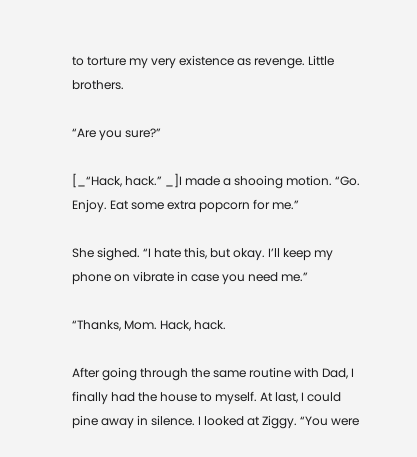to torture my very existence as revenge. Little brothers.

“Are you sure?”

[_“Hack, hack.” _]I made a shooing motion. “Go. Enjoy. Eat some extra popcorn for me.”

She sighed. “I hate this, but okay. I’ll keep my phone on vibrate in case you need me.”

“Thanks, Mom. Hack, hack.

After going through the same routine with Dad, I finally had the house to myself. At last, I could pine away in silence. I looked at Ziggy. “You were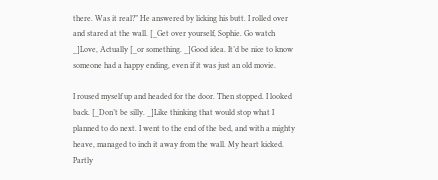there. Was it real?” He answered by licking his butt. I rolled over and stared at the wall. [_Get over yourself, Sophie. Go watch _]Love, Actually [_or something. _]Good idea. It’d be nice to know someone had a happy ending, even if it was just an old movie.

I roused myself up and headed for the door. Then stopped. I looked back. [_Don’t be silly. _]Like thinking that would stop what I planned to do next. I went to the end of the bed, and with a mighty heave, managed to inch it away from the wall. My heart kicked. Partly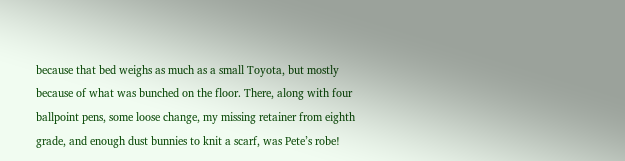because that bed weighs as much as a small Toyota, but mostly because of what was bunched on the floor. There, along with four ballpoint pens, some loose change, my missing retainer from eighth grade, and enough dust bunnies to knit a scarf, was Pete’s robe!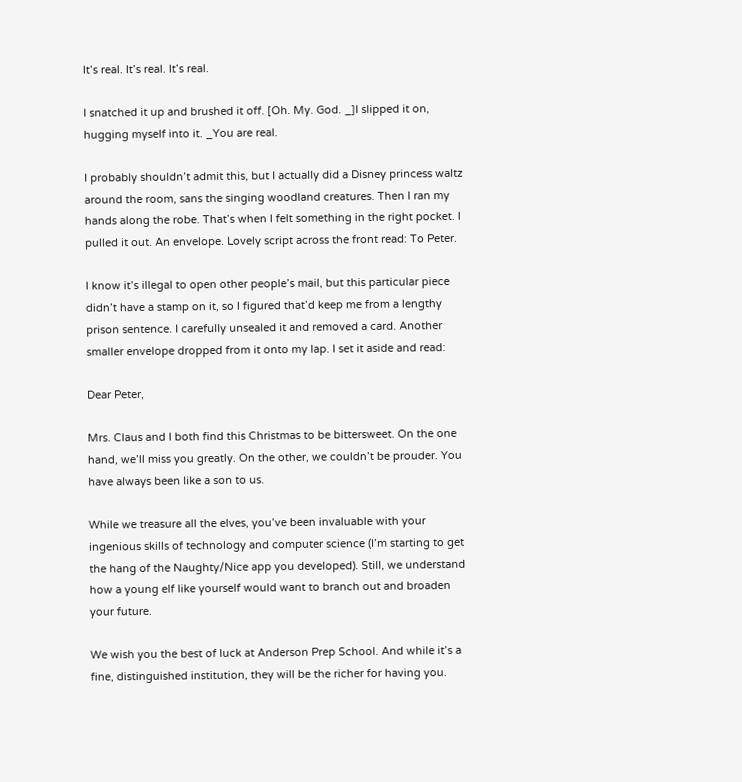It’s real. It’s real. It’s real.

I snatched it up and brushed it off. [Oh. My. God. _]I slipped it on, hugging myself into it. _You are real.

I probably shouldn’t admit this, but I actually did a Disney princess waltz around the room, sans the singing woodland creatures. Then I ran my hands along the robe. That’s when I felt something in the right pocket. I pulled it out. An envelope. Lovely script across the front read: To Peter.

I know it’s illegal to open other people’s mail, but this particular piece didn’t have a stamp on it, so I figured that’d keep me from a lengthy prison sentence. I carefully unsealed it and removed a card. Another smaller envelope dropped from it onto my lap. I set it aside and read:

Dear Peter,

Mrs. Claus and I both find this Christmas to be bittersweet. On the one hand, we’ll miss you greatly. On the other, we couldn’t be prouder. You have always been like a son to us.

While we treasure all the elves, you’ve been invaluable with your ingenious skills of technology and computer science (I’m starting to get the hang of the Naughty/Nice app you developed). Still, we understand how a young elf like yourself would want to branch out and broaden your future.

We wish you the best of luck at Anderson Prep School. And while it’s a fine, distinguished institution, they will be the richer for having you.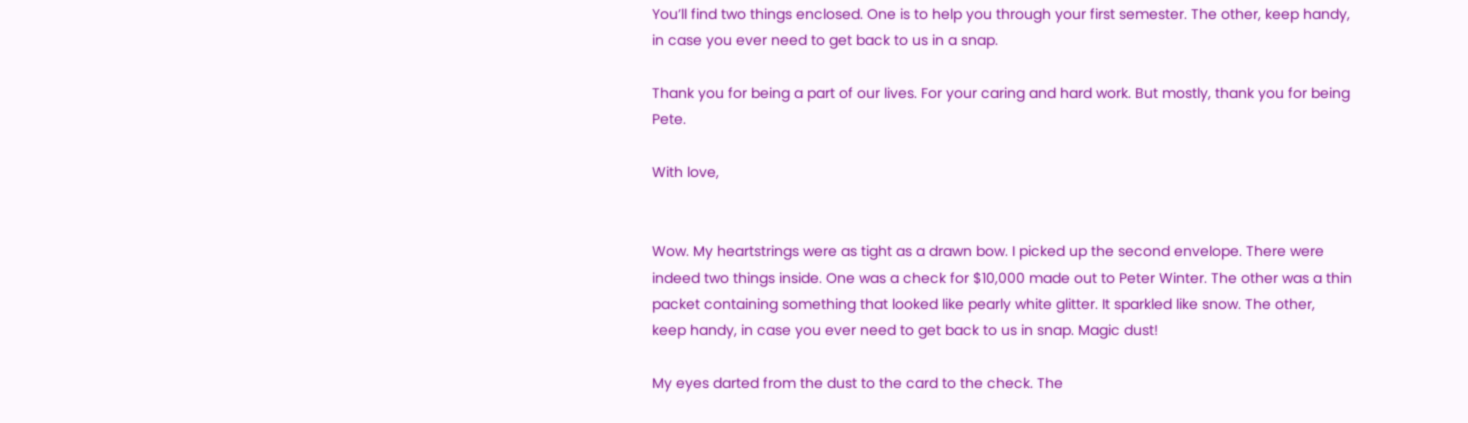You’ll find two things enclosed. One is to help you through your first semester. The other, keep handy, in case you ever need to get back to us in a snap.

Thank you for being a part of our lives. For your caring and hard work. But mostly, thank you for being Pete.

With love,


Wow. My heartstrings were as tight as a drawn bow. I picked up the second envelope. There were indeed two things inside. One was a check for $10,000 made out to Peter Winter. The other was a thin packet containing something that looked like pearly white glitter. It sparkled like snow. The other, keep handy, in case you ever need to get back to us in snap. Magic dust!

My eyes darted from the dust to the card to the check. The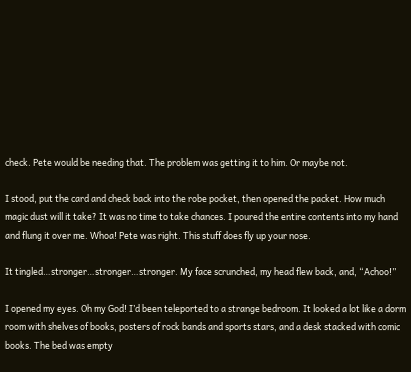check. Pete would be needing that. The problem was getting it to him. Or maybe not.

I stood, put the card and check back into the robe pocket, then opened the packet. How much magic dust will it take? It was no time to take chances. I poured the entire contents into my hand and flung it over me. Whoa! Pete was right. This stuff does fly up your nose.

It tingled…stronger…stronger…stronger. My face scrunched, my head flew back, and, “Achoo!”

I opened my eyes. Oh my God! I’d been teleported to a strange bedroom. It looked a lot like a dorm room with shelves of books, posters of rock bands and sports stars, and a desk stacked with comic books. The bed was empty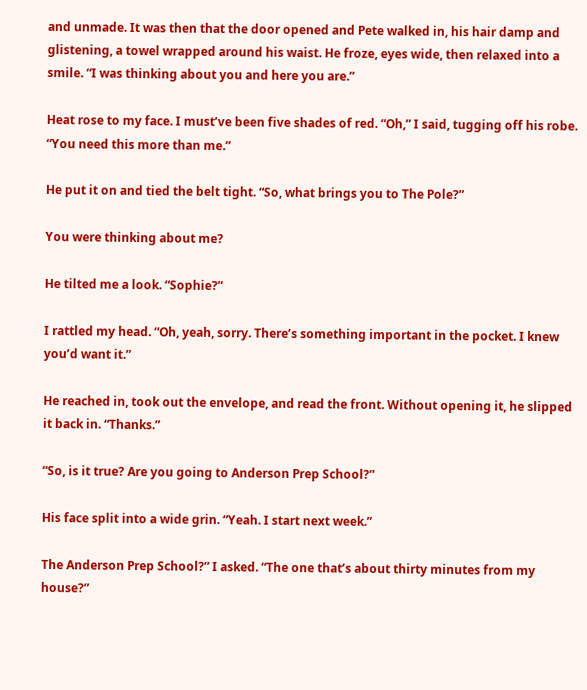and unmade. It was then that the door opened and Pete walked in, his hair damp and glistening, a towel wrapped around his waist. He froze, eyes wide, then relaxed into a smile. “I was thinking about you and here you are.”

Heat rose to my face. I must’ve been five shades of red. “Oh,” I said, tugging off his robe. “You need this more than me.”

He put it on and tied the belt tight. “So, what brings you to The Pole?”

You were thinking about me?

He tilted me a look. “Sophie?”

I rattled my head. “Oh, yeah, sorry. There’s something important in the pocket. I knew you’d want it.”

He reached in, took out the envelope, and read the front. Without opening it, he slipped it back in. “Thanks.”

“So, is it true? Are you going to Anderson Prep School?”

His face split into a wide grin. “Yeah. I start next week.”

The Anderson Prep School?” I asked. “The one that’s about thirty minutes from my house?”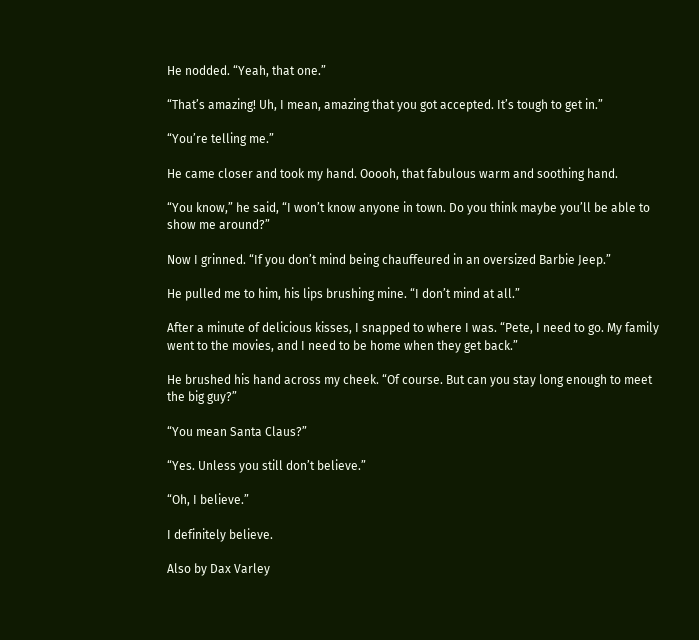He nodded. “Yeah, that one.”

“That’s amazing! Uh, I mean, amazing that you got accepted. It’s tough to get in.”

“You’re telling me.”

He came closer and took my hand. Ooooh, that fabulous warm and soothing hand.

“You know,” he said, “I won’t know anyone in town. Do you think maybe you’ll be able to show me around?”

Now I grinned. “If you don’t mind being chauffeured in an oversized Barbie Jeep.”

He pulled me to him, his lips brushing mine. “I don’t mind at all.”

After a minute of delicious kisses, I snapped to where I was. “Pete, I need to go. My family went to the movies, and I need to be home when they get back.”

He brushed his hand across my cheek. “Of course. But can you stay long enough to meet the big guy?”

“You mean Santa Claus?”

“Yes. Unless you still don’t believe.”

“Oh, I believe.”

I definitely believe.

Also by Dax Varley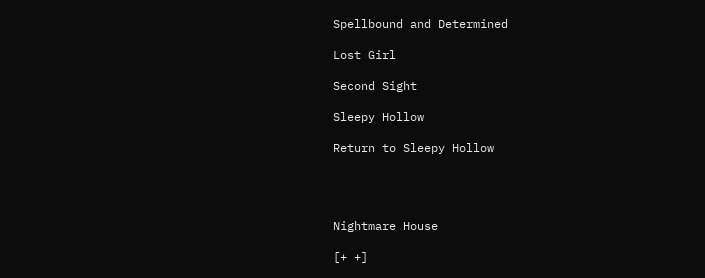Spellbound and Determined

Lost Girl

Second Sight

Sleepy Hollow

Return to Sleepy Hollow




Nightmare House

[+ +]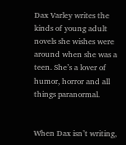Dax Varley writes the kinds of young adult novels she wishes were around when she was a teen. She’s a lover of humor, horror and all things paranormal.


When Dax isn’t writing,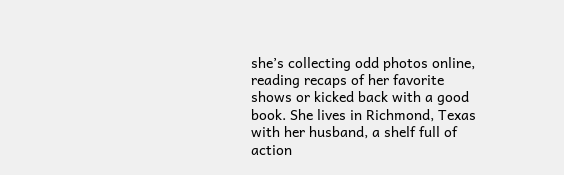she’s collecting odd photos online, reading recaps of her favorite shows or kicked back with a good book. She lives in Richmond, Texas with her husband, a shelf full of action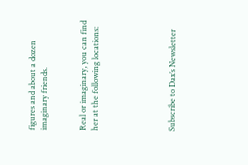figures and about a dozen imaginary friends.


Real or imaginary, you can find her at the following locations:





Subscribe to Dax’s Newsletter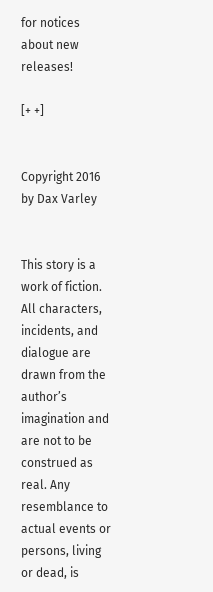for notices about new releases!

[+ +]


Copyright 2016 by Dax Varley


This story is a work of fiction. All characters, incidents, and dialogue are drawn from the author’s imagination and are not to be construed as real. Any resemblance to actual events or persons, living or dead, is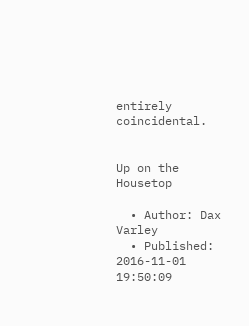entirely coincidental.


Up on the Housetop

  • Author: Dax Varley
  • Published: 2016-11-01 19:50:09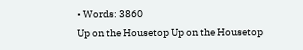• Words: 3860
Up on the Housetop Up on the Housetop